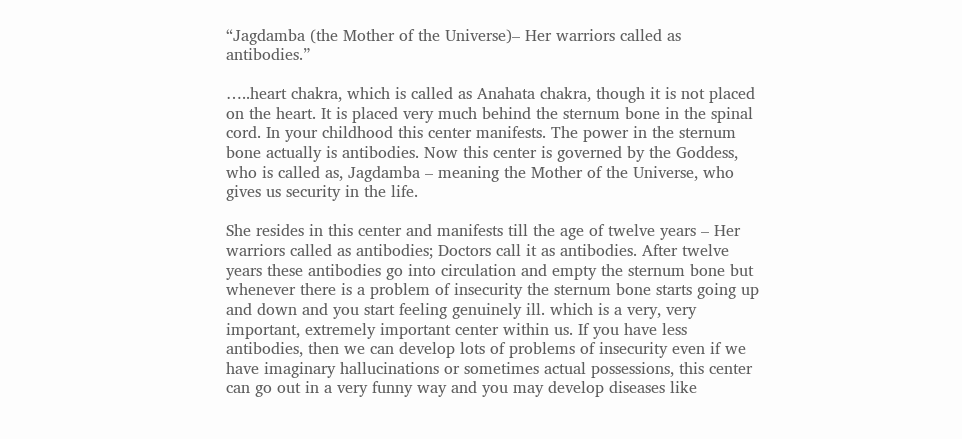“Jagdamba (the Mother of the Universe)– Her warriors called as antibodies.”

…..heart chakra, which is called as Anahata chakra, though it is not placed on the heart. It is placed very much behind the sternum bone in the spinal cord. In your childhood this center manifests. The power in the sternum bone actually is antibodies. Now this center is governed by the Goddess, who is called as, Jagdamba – meaning the Mother of the Universe, who gives us security in the life.

She resides in this center and manifests till the age of twelve years – Her warriors called as antibodies; Doctors call it as antibodies. After twelve years these antibodies go into circulation and empty the sternum bone but whenever there is a problem of insecurity the sternum bone starts going up and down and you start feeling genuinely ill. which is a very, very important, extremely important center within us. If you have less antibodies, then we can develop lots of problems of insecurity even if we have imaginary hallucinations or sometimes actual possessions, this center can go out in a very funny way and you may develop diseases like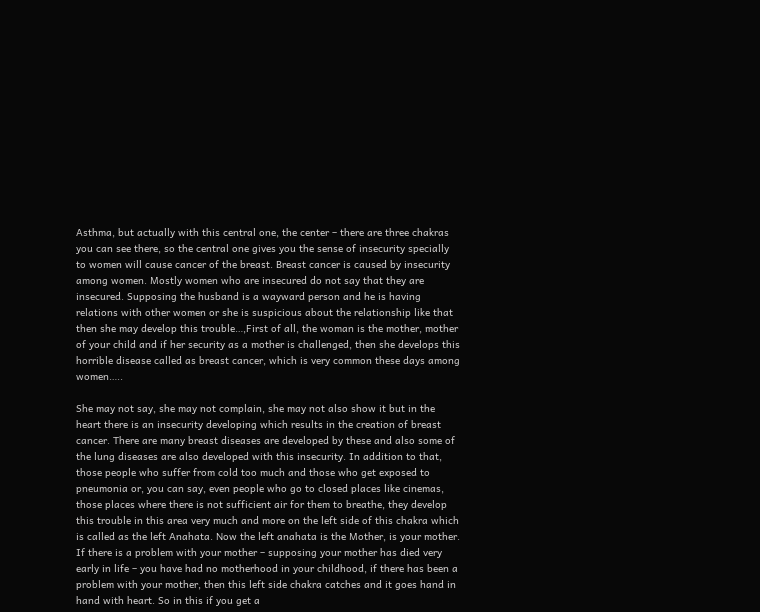Asthma, but actually with this central one, the center – there are three chakras you can see there, so the central one gives you the sense of insecurity specially to women will cause cancer of the breast. Breast cancer is caused by insecurity among women. Mostly women who are insecured do not say that they are insecured. Supposing the husband is a wayward person and he is having relations with other women or she is suspicious about the relationship like that then she may develop this trouble…,First of all, the woman is the mother, mother of your child and if her security as a mother is challenged, then she develops this horrible disease called as breast cancer, which is very common these days among women…..

She may not say, she may not complain, she may not also show it but in the heart there is an insecurity developing which results in the creation of breast cancer. There are many breast diseases are developed by these and also some of the lung diseases are also developed with this insecurity. In addition to that, those people who suffer from cold too much and those who get exposed to pneumonia or, you can say, even people who go to closed places like cinemas, those places where there is not sufficient air for them to breathe, they develop this trouble in this area very much and more on the left side of this chakra which is called as the left Anahata. Now the left anahata is the Mother, is your mother. If there is a problem with your mother – supposing your mother has died very early in life – you have had no motherhood in your childhood, if there has been a problem with your mother, then this left side chakra catches and it goes hand in hand with heart. So in this if you get a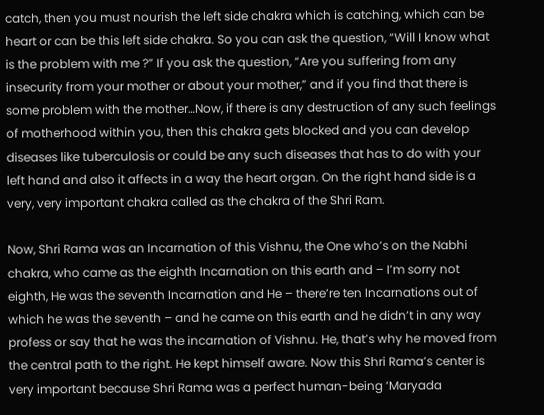catch, then you must nourish the left side chakra which is catching, which can be heart or can be this left side chakra. So you can ask the question, “Will I know what is the problem with me ?” If you ask the question, “Are you suffering from any insecurity from your mother or about your mother,” and if you find that there is some problem with the mother…Now, if there is any destruction of any such feelings of motherhood within you, then this chakra gets blocked and you can develop diseases like tuberculosis or could be any such diseases that has to do with your left hand and also it affects in a way the heart organ. On the right hand side is a very, very important chakra called as the chakra of the Shri Ram.

Now, Shri Rama was an Incarnation of this Vishnu, the One who’s on the Nabhi chakra, who came as the eighth Incarnation on this earth and – I’m sorry not eighth, He was the seventh Incarnation and He – there’re ten Incarnations out of which he was the seventh – and he came on this earth and he didn’t in any way profess or say that he was the incarnation of Vishnu. He, that’s why he moved from the central path to the right. He kept himself aware. Now this Shri Rama’s center is very important because Shri Rama was a perfect human-being ‘Maryada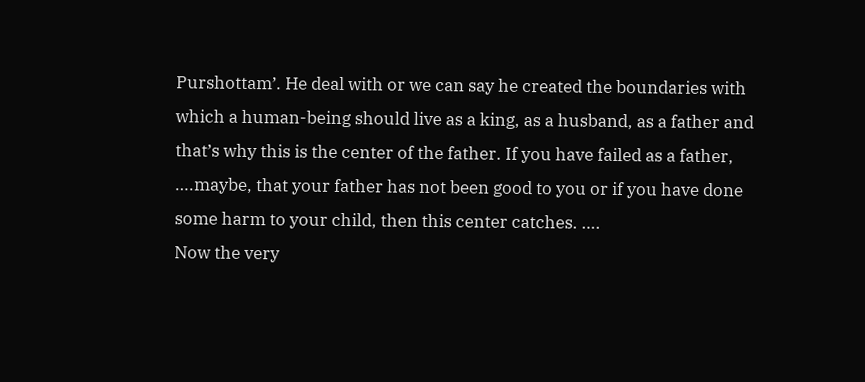Purshottam’. He deal with or we can say he created the boundaries with which a human-being should live as a king, as a husband, as a father and that’s why this is the center of the father. If you have failed as a father, ….maybe, that your father has not been good to you or if you have done some harm to your child, then this center catches. ….
Now the very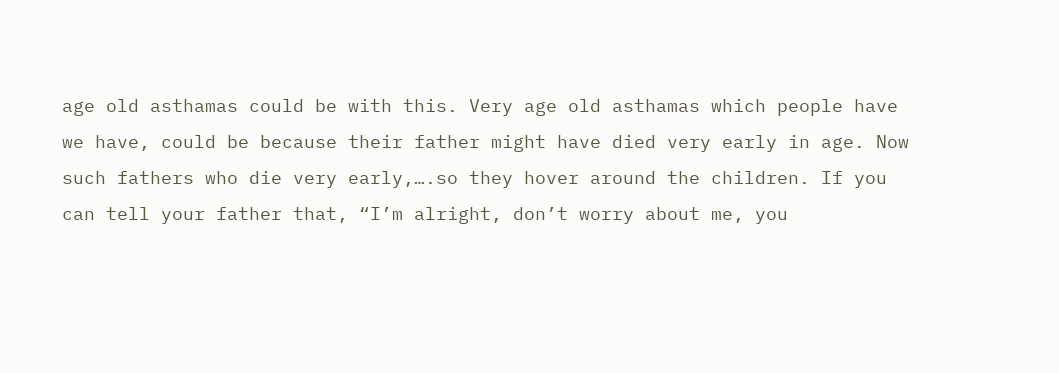age old asthamas could be with this. Very age old asthamas which people have we have, could be because their father might have died very early in age. Now such fathers who die very early,….so they hover around the children. If you can tell your father that, “I’m alright, don’t worry about me, you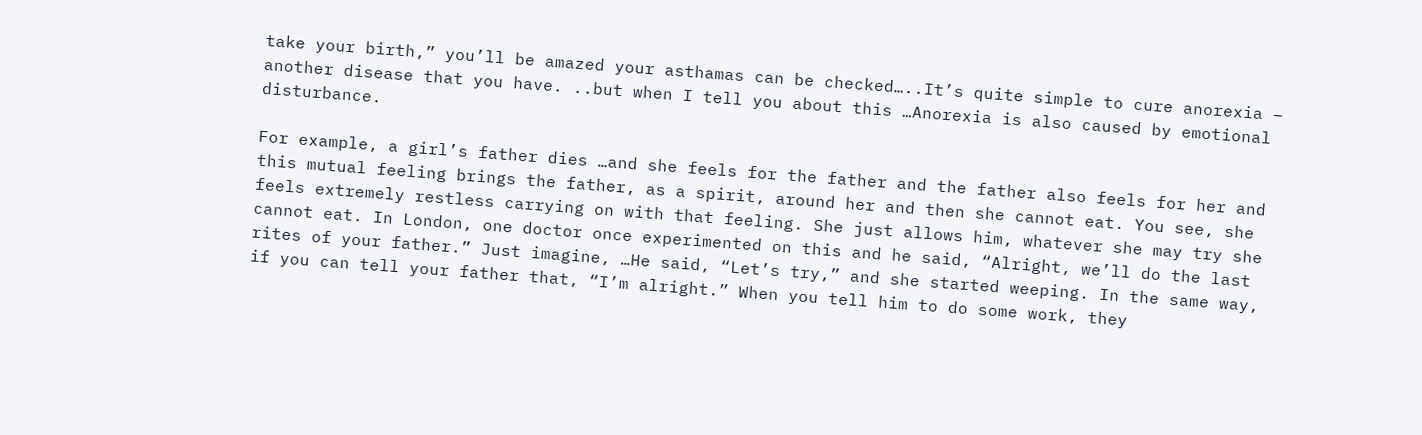take your birth,” you’ll be amazed your asthamas can be checked…..It’s quite simple to cure anorexia – another disease that you have. ..but when I tell you about this …Anorexia is also caused by emotional disturbance.

For example, a girl’s father dies …and she feels for the father and the father also feels for her and this mutual feeling brings the father, as a spirit, around her and then she cannot eat. You see, she feels extremely restless carrying on with that feeling. She just allows him, whatever she may try she cannot eat. In London, one doctor once experimented on this and he said, “Alright, we’ll do the last rites of your father.” Just imagine, …He said, “Let’s try,” and she started weeping. In the same way, if you can tell your father that, “I’m alright.” When you tell him to do some work, they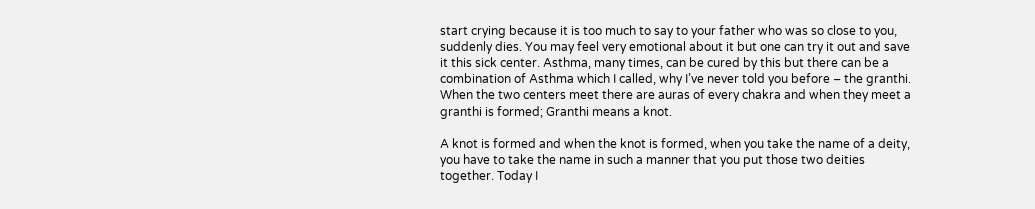start crying because it is too much to say to your father who was so close to you, suddenly dies. You may feel very emotional about it but one can try it out and save it this sick center. Asthma, many times, can be cured by this but there can be a combination of Asthma which I called, why I’ve never told you before – the granthi. When the two centers meet there are auras of every chakra and when they meet a granthi is formed; Granthi means a knot.

A knot is formed and when the knot is formed, when you take the name of a deity, you have to take the name in such a manner that you put those two deities together. Today I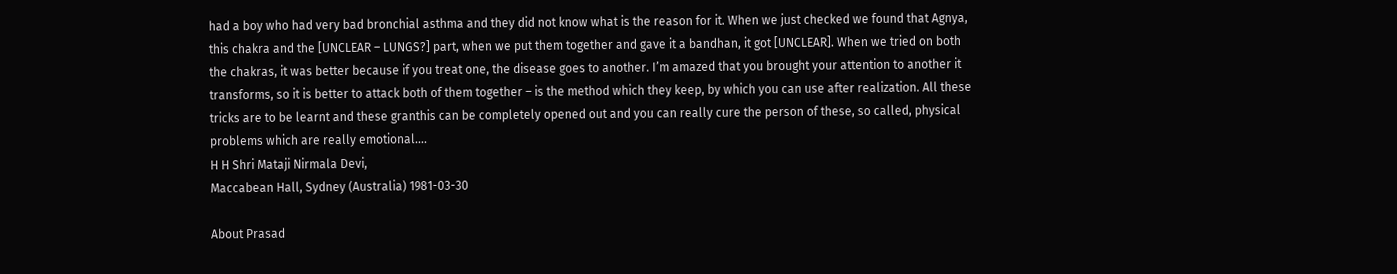had a boy who had very bad bronchial asthma and they did not know what is the reason for it. When we just checked we found that Agnya, this chakra and the [UNCLEAR – LUNGS?] part, when we put them together and gave it a bandhan, it got [UNCLEAR]. When we tried on both the chakras, it was better because if you treat one, the disease goes to another. I’m amazed that you brought your attention to another it transforms, so it is better to attack both of them together – is the method which they keep, by which you can use after realization. All these tricks are to be learnt and these granthis can be completely opened out and you can really cure the person of these, so called, physical problems which are really emotional….
H H Shri Mataji Nirmala Devi,
Maccabean Hall, Sydney (Australia) 1981-03-30

About Prasad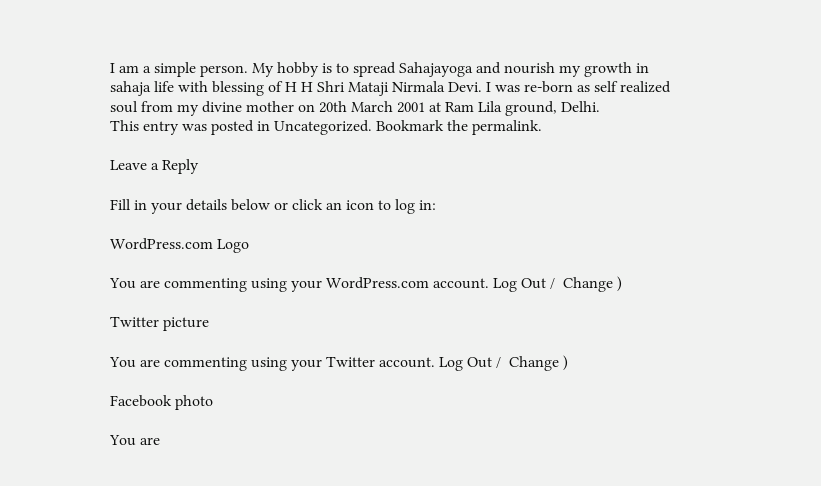I am a simple person. My hobby is to spread Sahajayoga and nourish my growth in sahaja life with blessing of H H Shri Mataji Nirmala Devi. I was re-born as self realized soul from my divine mother on 20th March 2001 at Ram Lila ground, Delhi.
This entry was posted in Uncategorized. Bookmark the permalink.

Leave a Reply

Fill in your details below or click an icon to log in:

WordPress.com Logo

You are commenting using your WordPress.com account. Log Out /  Change )

Twitter picture

You are commenting using your Twitter account. Log Out /  Change )

Facebook photo

You are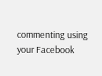commenting using your Facebook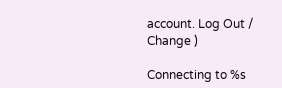account. Log Out /  Change )

Connecting to %s